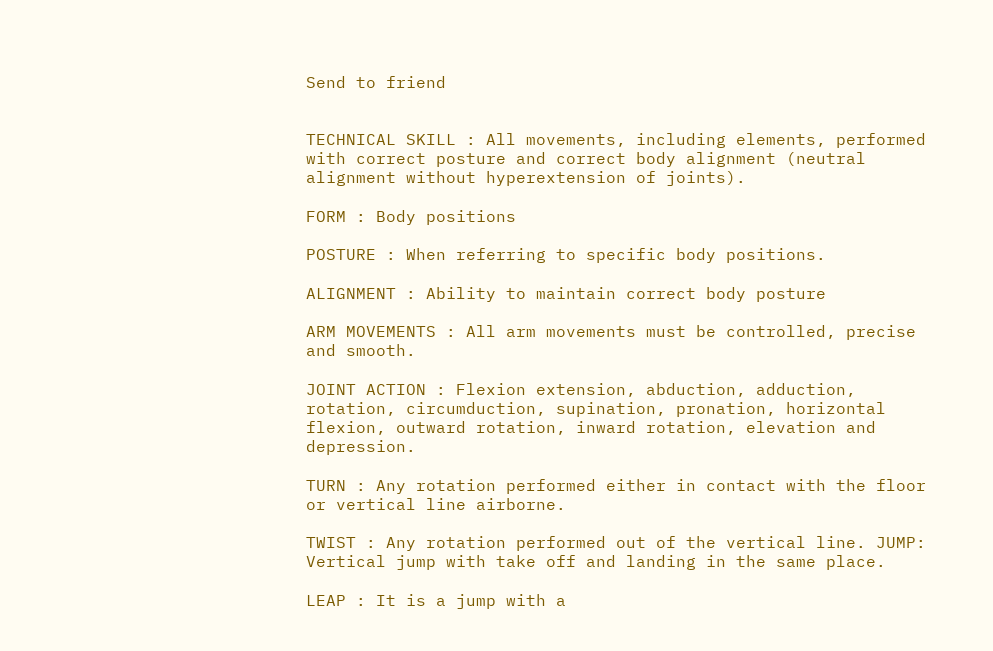Send to friend


TECHNICAL SKILL : All movements, including elements, performed with correct posture and correct body alignment (neutral alignment without hyperextension of joints).

FORM : Body positions

POSTURE : When referring to specific body positions.

ALIGNMENT : Ability to maintain correct body posture

ARM MOVEMENTS : All arm movements must be controlled, precise and smooth.

JOINT ACTION : Flexion extension, abduction, adduction, rotation, circumduction, supination, pronation, horizontal flexion, outward rotation, inward rotation, elevation and depression.

TURN : Any rotation performed either in contact with the floor or vertical line airborne.

TWIST : Any rotation performed out of the vertical line. JUMP: Vertical jump with take off and landing in the same place.

LEAP : It is a jump with a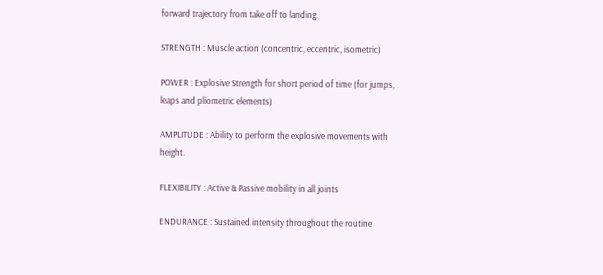forward trajectory from take off to landing.

STRENGTH : Muscle action (concentric, eccentric, isometric)

POWER : Explosive Strength for short period of time (for jumps, leaps and pliometric elements)

AMPLITUDE : Ability to perform the explosive movements with height.

FLEXIBILITY : Active & Passive mobility in all joints

ENDURANCE : Sustained intensity throughout the routine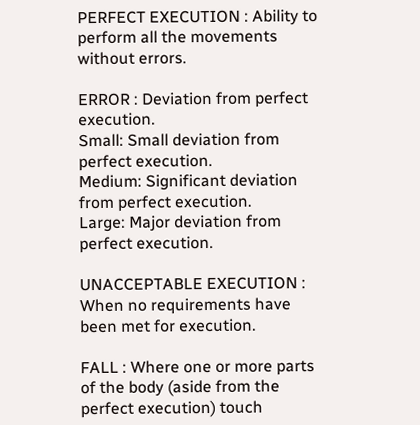PERFECT EXECUTION : Ability to perform all the movements without errors.

ERROR : Deviation from perfect execution.
Small: Small deviation from perfect execution.
Medium: Significant deviation from perfect execution.
Large: Major deviation from perfect execution.

UNACCEPTABLE EXECUTION : When no requirements have been met for execution.

FALL : Where one or more parts of the body (aside from the perfect execution) touch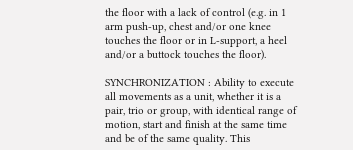the floor with a lack of control (e.g. in 1 arm push-up, chest and/or one knee touches the floor or in L-support, a heel and/or a buttock touches the floor).

SYNCHRONIZATION : Ability to execute all movements as a unit, whether it is a pair, trio or group, with identical range of motion, start and finish at the same time and be of the same quality. This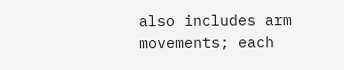also includes arm movements; each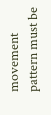movement pattern must be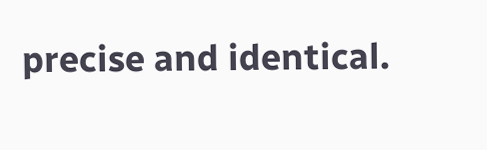precise and identical.